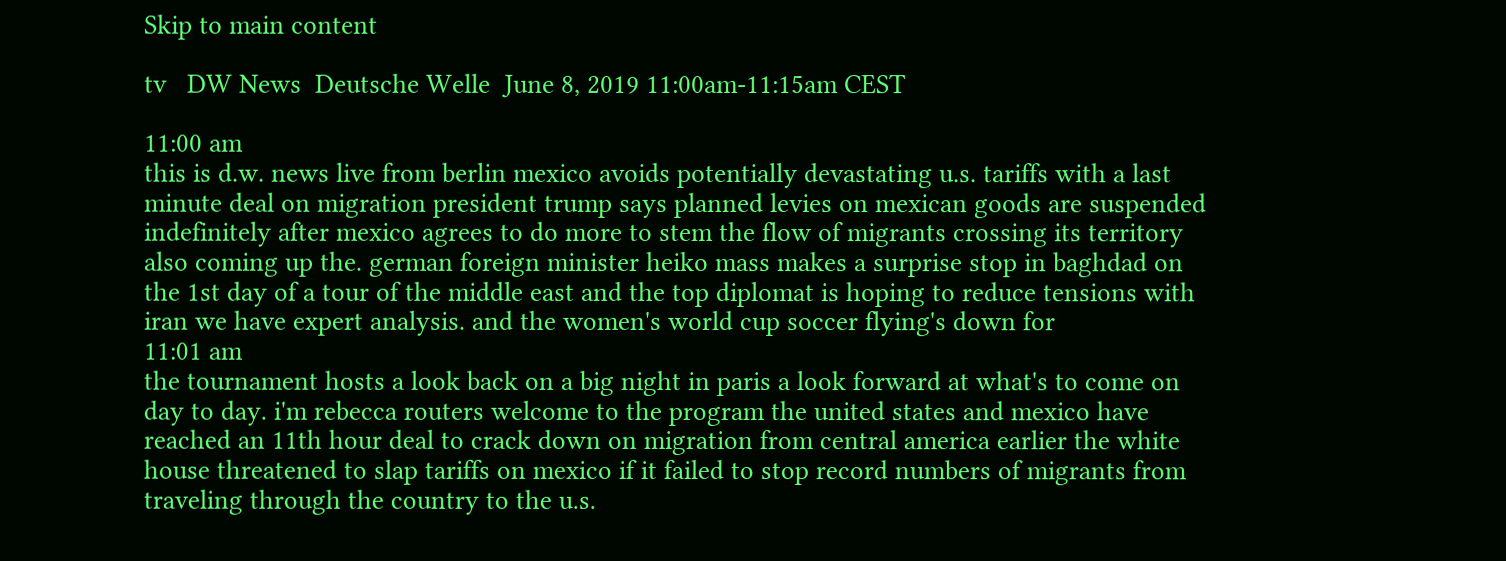Skip to main content

tv   DW News  Deutsche Welle  June 8, 2019 11:00am-11:15am CEST

11:00 am
this is d.w. news live from berlin mexico avoids potentially devastating u.s. tariffs with a last minute deal on migration president trump says planned levies on mexican goods are suspended indefinitely after mexico agrees to do more to stem the flow of migrants crossing its territory also coming up the. german foreign minister heiko mass makes a surprise stop in baghdad on the 1st day of a tour of the middle east and the top diplomat is hoping to reduce tensions with iran we have expert analysis. and the women's world cup soccer flying's down for
11:01 am
the tournament hosts a look back on a big night in paris a look forward at what's to come on day to day. i'm rebecca routers welcome to the program the united states and mexico have reached an 11th hour deal to crack down on migration from central america earlier the white house threatened to slap tariffs on mexico if it failed to stop record numbers of migrants from traveling through the country to the u.s.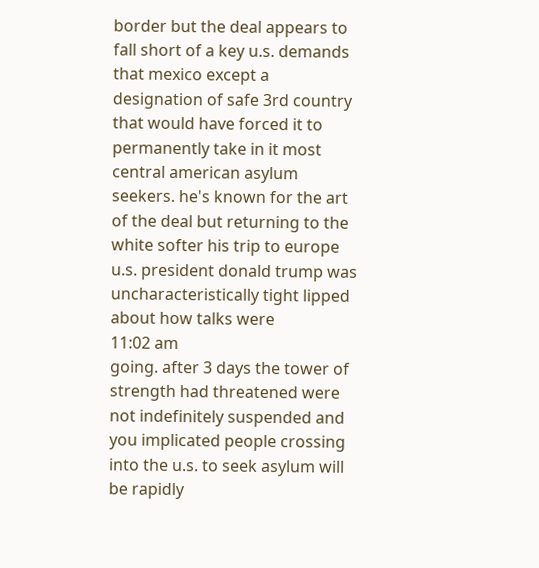border but the deal appears to fall short of a key u.s. demands that mexico except a designation of safe 3rd country that would have forced it to permanently take in it most central american asylum seekers. he's known for the art of the deal but returning to the white softer his trip to europe u.s. president donald trump was uncharacteristically tight lipped about how talks were
11:02 am
going. after 3 days the tower of strength had threatened were not indefinitely suspended and you implicated people crossing into the u.s. to seek asylum will be rapidly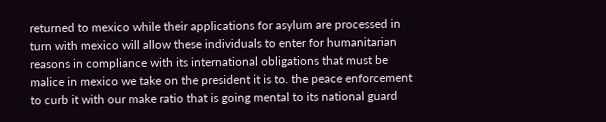returned to mexico while their applications for asylum are processed in turn with mexico will allow these individuals to enter for humanitarian reasons in compliance with its international obligations that must be malice in mexico we take on the president it is to. the peace enforcement to curb it with our make ratio that is going mental to its national guard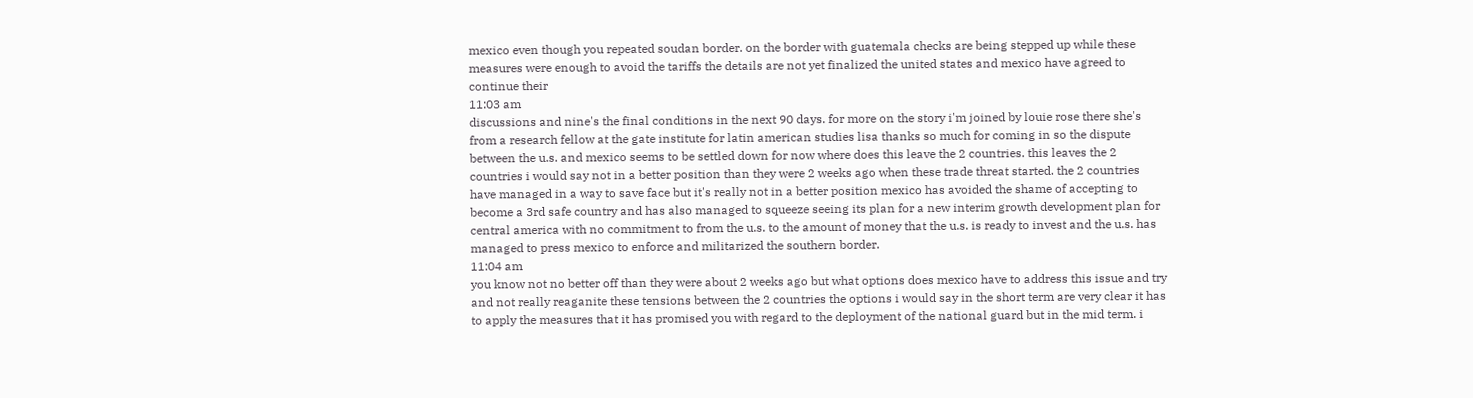mexico even though you repeated soudan border. on the border with guatemala checks are being stepped up while these measures were enough to avoid the tariffs the details are not yet finalized the united states and mexico have agreed to continue their
11:03 am
discussions and nine's the final conditions in the next 90 days. for more on the story i'm joined by louie rose there she's from a research fellow at the gate institute for latin american studies lisa thanks so much for coming in so the dispute between the u.s. and mexico seems to be settled down for now where does this leave the 2 countries. this leaves the 2 countries i would say not in a better position than they were 2 weeks ago when these trade threat started. the 2 countries have managed in a way to save face but it's really not in a better position mexico has avoided the shame of accepting to become a 3rd safe country and has also managed to squeeze seeing its plan for a new interim growth development plan for central america with no commitment to from the u.s. to the amount of money that the u.s. is ready to invest and the u.s. has managed to press mexico to enforce and militarized the southern border.
11:04 am
you know not no better off than they were about 2 weeks ago but what options does mexico have to address this issue and try and not really reaganite these tensions between the 2 countries the options i would say in the short term are very clear it has to apply the measures that it has promised you with regard to the deployment of the national guard but in the mid term. i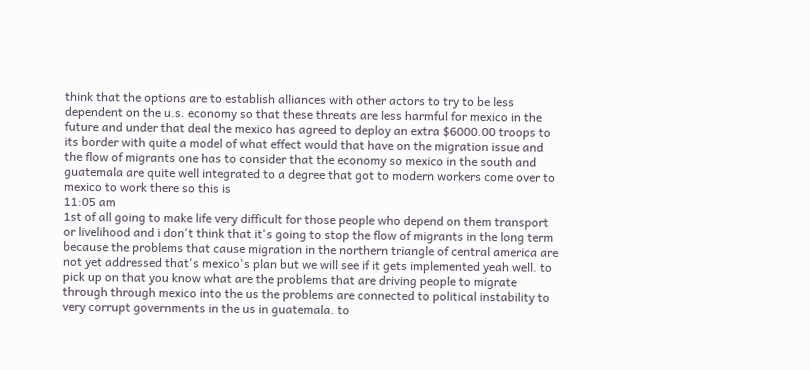think that the options are to establish alliances with other actors to try to be less dependent on the u.s. economy so that these threats are less harmful for mexico in the future and under that deal the mexico has agreed to deploy an extra $6000.00 troops to its border with quite a model of what effect would that have on the migration issue and the flow of migrants one has to consider that the economy so mexico in the south and guatemala are quite well integrated to a degree that got to modern workers come over to mexico to work there so this is
11:05 am
1st of all going to make life very difficult for those people who depend on them transport or livelihood and i don't think that it's going to stop the flow of migrants in the long term because the problems that cause migration in the northern triangle of central america are not yet addressed that's mexico's plan but we will see if it gets implemented yeah well. to pick up on that you know what are the problems that are driving people to migrate through through mexico into the us the problems are connected to political instability to very corrupt governments in the us in guatemala. to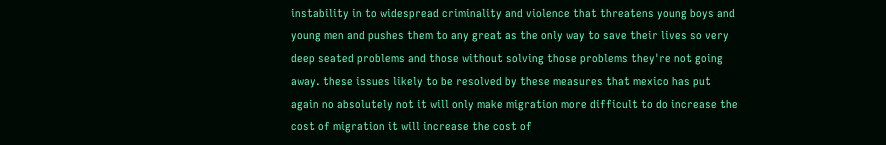instability in to widespread criminality and violence that threatens young boys and young men and pushes them to any great as the only way to save their lives so very deep seated problems and those without solving those problems they're not going away. these issues likely to be resolved by these measures that mexico has put again no absolutely not it will only make migration more difficult to do increase the cost of migration it will increase the cost of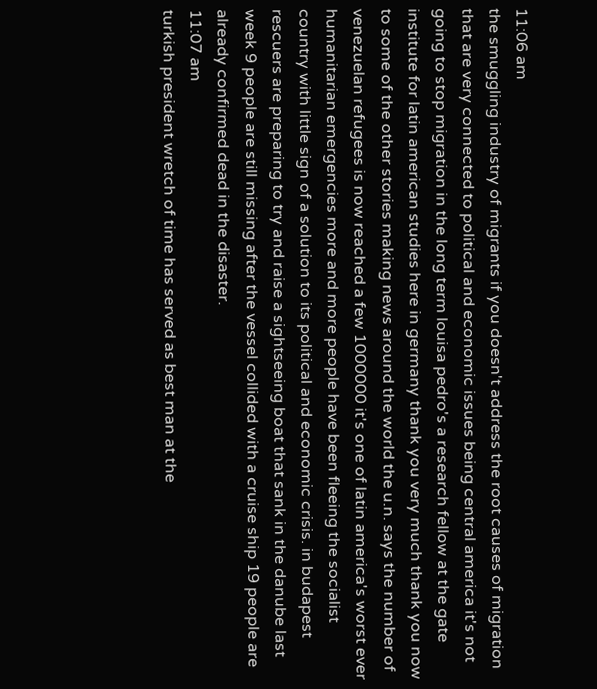11:06 am
the smuggling industry of migrants if you doesn't address the root causes of migration that are very connected to political and economic issues being central america it's not going to stop migration in the long term louisa pedro's a research fellow at the gate institute for latin american studies here in germany thank you very much thank you now to some of the other stories making news around the world the u.n. says the number of venezuelan refugees is now reached a few 1000000 it's one of latin america's worst ever humanitarian emergencies more and more people have been fleeing the socialist country with little sign of a solution to its political and economic crisis. in budapest rescuers are preparing to try and raise a sightseeing boat that sank in the danube last week 9 people are still missing after the vessel collided with a cruise ship 19 people are already confirmed dead in the disaster.
11:07 am
turkish president wretch of time has served as best man at the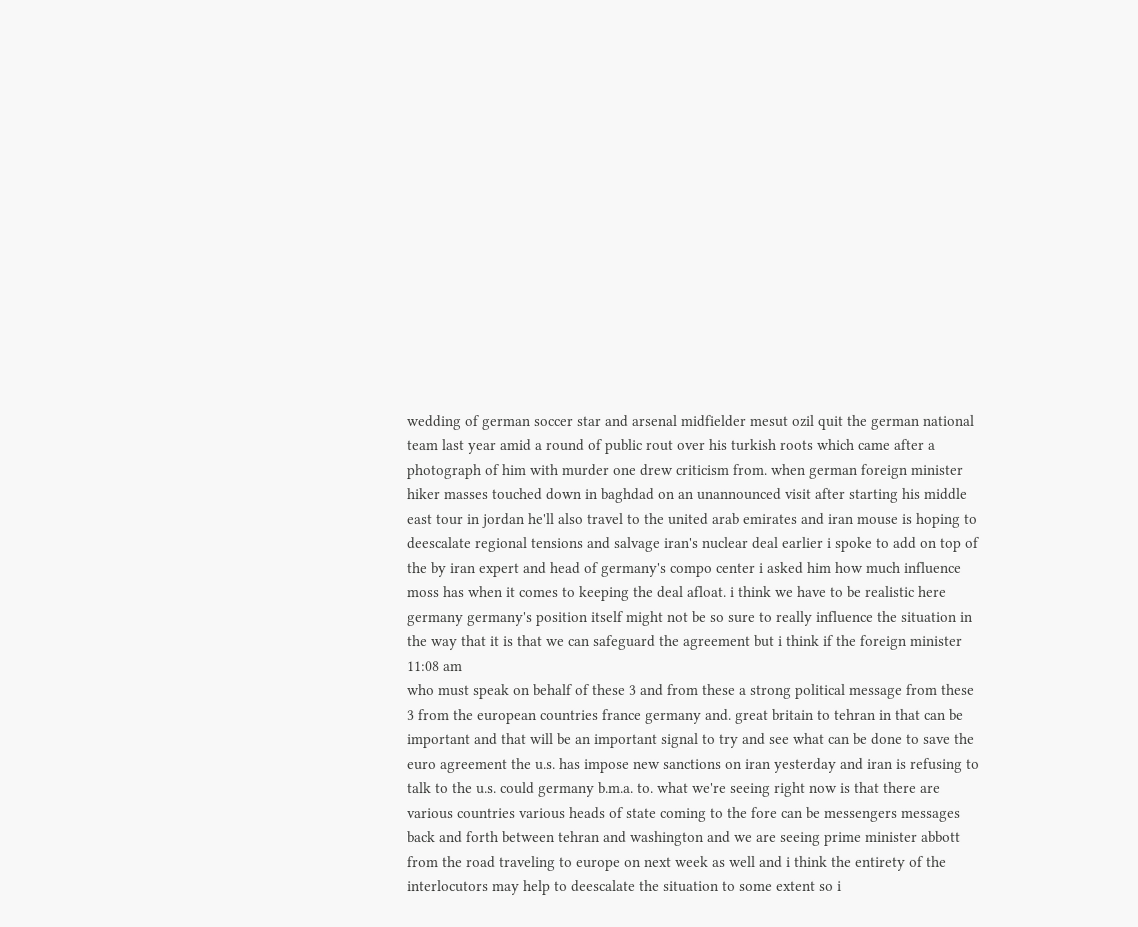wedding of german soccer star and arsenal midfielder mesut ozil quit the german national team last year amid a round of public rout over his turkish roots which came after a photograph of him with murder one drew criticism from. when german foreign minister hiker masses touched down in baghdad on an unannounced visit after starting his middle east tour in jordan he'll also travel to the united arab emirates and iran mouse is hoping to deescalate regional tensions and salvage iran's nuclear deal earlier i spoke to add on top of the by iran expert and head of germany's compo center i asked him how much influence moss has when it comes to keeping the deal afloat. i think we have to be realistic here germany germany's position itself might not be so sure to really influence the situation in the way that it is that we can safeguard the agreement but i think if the foreign minister
11:08 am
who must speak on behalf of these 3 and from these a strong political message from these 3 from the european countries france germany and. great britain to tehran in that can be important and that will be an important signal to try and see what can be done to save the euro agreement the u.s. has impose new sanctions on iran yesterday and iran is refusing to talk to the u.s. could germany b.m.a. to. what we're seeing right now is that there are various countries various heads of state coming to the fore can be messengers messages back and forth between tehran and washington and we are seeing prime minister abbott from the road traveling to europe on next week as well and i think the entirety of the interlocutors may help to deescalate the situation to some extent so i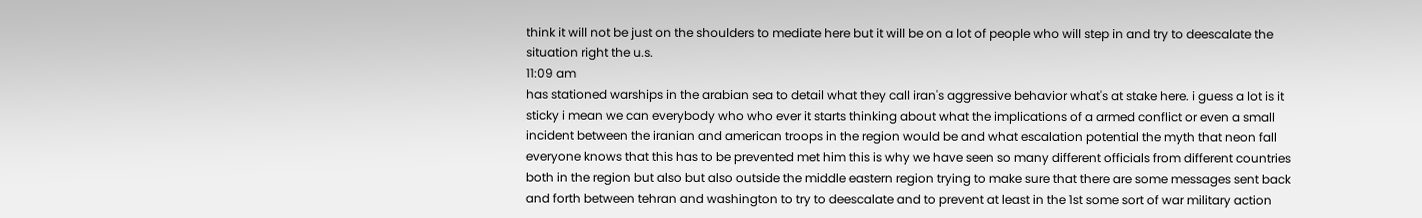think it will not be just on the shoulders to mediate here but it will be on a lot of people who will step in and try to deescalate the situation right the u.s.
11:09 am
has stationed warships in the arabian sea to detail what they call iran's aggressive behavior what's at stake here. i guess a lot is it sticky i mean we can everybody who who ever it starts thinking about what the implications of a armed conflict or even a small incident between the iranian and american troops in the region would be and what escalation potential the myth that neon fall everyone knows that this has to be prevented met him this is why we have seen so many different officials from different countries both in the region but also but also outside the middle eastern region trying to make sure that there are some messages sent back and forth between tehran and washington to try to deescalate and to prevent at least in the 1st some sort of war military action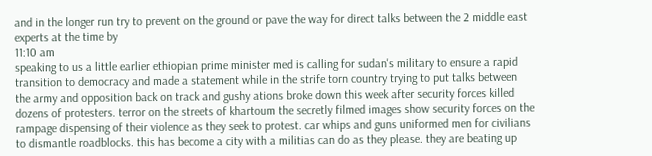and in the longer run try to prevent on the ground or pave the way for direct talks between the 2 middle east experts at the time by
11:10 am
speaking to us a little earlier ethiopian prime minister med is calling for sudan's military to ensure a rapid transition to democracy and made a statement while in the strife torn country trying to put talks between the army and opposition back on track and gushy ations broke down this week after security forces killed dozens of protesters. terror on the streets of khartoum the secretly filmed images show security forces on the rampage dispensing of their violence as they seek to protest. car whips and guns uniformed men for civilians to dismantle roadblocks. this has become a city with a militias can do as they please. they are beating up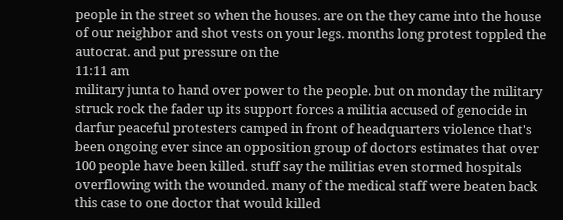people in the street so when the houses. are on the they came into the house of our neighbor and shot vests on your legs. months long protest toppled the autocrat. and put pressure on the
11:11 am
military junta to hand over power to the people. but on monday the military struck rock the fader up its support forces a militia accused of genocide in darfur peaceful protesters camped in front of headquarters violence that's been ongoing ever since an opposition group of doctors estimates that over 100 people have been killed. stuff say the militias even stormed hospitals overflowing with the wounded. many of the medical staff were beaten back this case to one doctor that would killed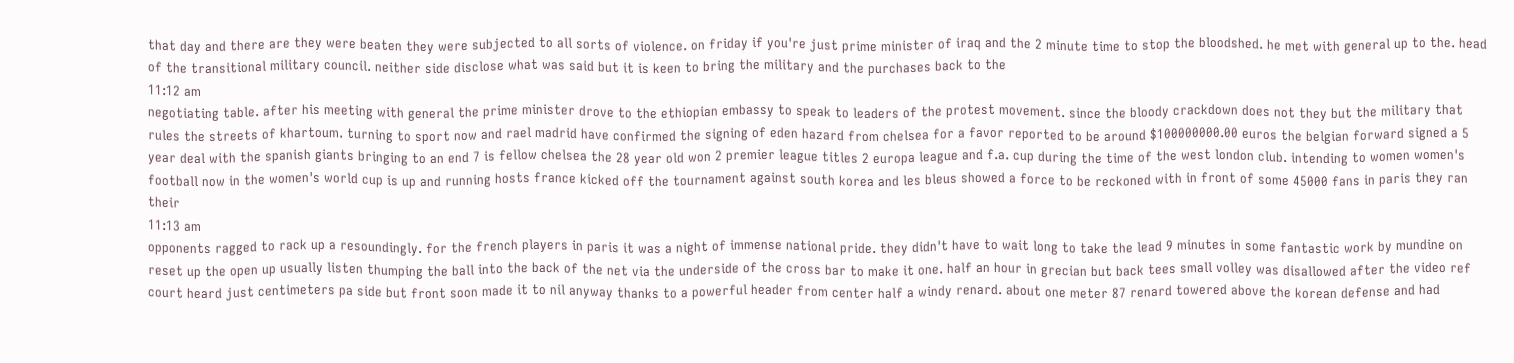that day and there are they were beaten they were subjected to all sorts of violence. on friday if you're just prime minister of iraq and the 2 minute time to stop the bloodshed. he met with general up to the. head of the transitional military council. neither side disclose what was said but it is keen to bring the military and the purchases back to the
11:12 am
negotiating table. after his meeting with general the prime minister drove to the ethiopian embassy to speak to leaders of the protest movement. since the bloody crackdown does not they but the military that rules the streets of khartoum. turning to sport now and rael madrid have confirmed the signing of eden hazard from chelsea for a favor reported to be around $100000000.00 euros the belgian forward signed a 5 year deal with the spanish giants bringing to an end 7 is fellow chelsea the 28 year old won 2 premier league titles 2 europa league and f.a. cup during the time of the west london club. intending to women women's football now in the women's world cup is up and running hosts france kicked off the tournament against south korea and les bleus showed a force to be reckoned with in front of some 45000 fans in paris they ran their
11:13 am
opponents ragged to rack up a resoundingly. for the french players in paris it was a night of immense national pride. they didn't have to wait long to take the lead 9 minutes in some fantastic work by mundine on reset up the open up usually listen thumping the ball into the back of the net via the underside of the cross bar to make it one. half an hour in grecian but back tees small volley was disallowed after the video ref court heard just centimeters pa side but front soon made it to nil anyway thanks to a powerful header from center half a windy renard. about one meter 87 renard towered above the korean defense and had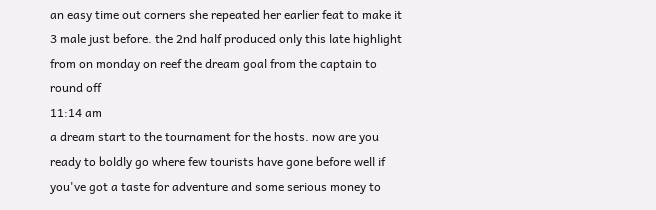an easy time out corners she repeated her earlier feat to make it 3 male just before. the 2nd half produced only this late highlight from on monday on reef the dream goal from the captain to round off
11:14 am
a dream start to the tournament for the hosts. now are you ready to boldly go where few tourists have gone before well if you've got a taste for adventure and some serious money to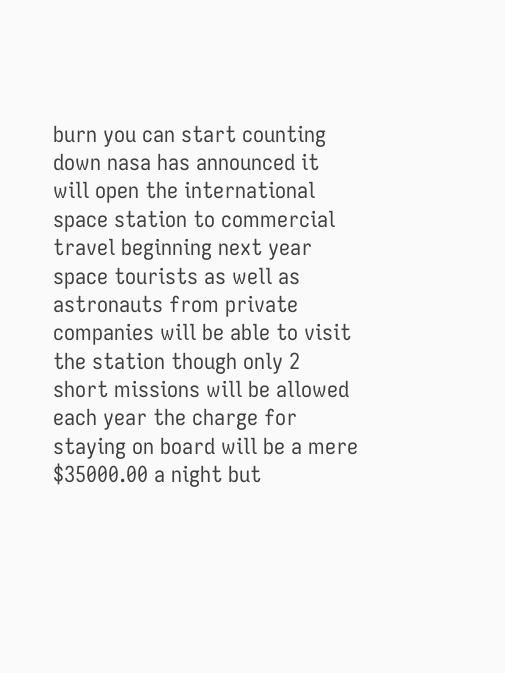burn you can start counting down nasa has announced it will open the international space station to commercial travel beginning next year space tourists as well as astronauts from private companies will be able to visit the station though only 2 short missions will be allowed each year the charge for staying on board will be a mere $35000.00 a night but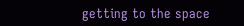getting to the space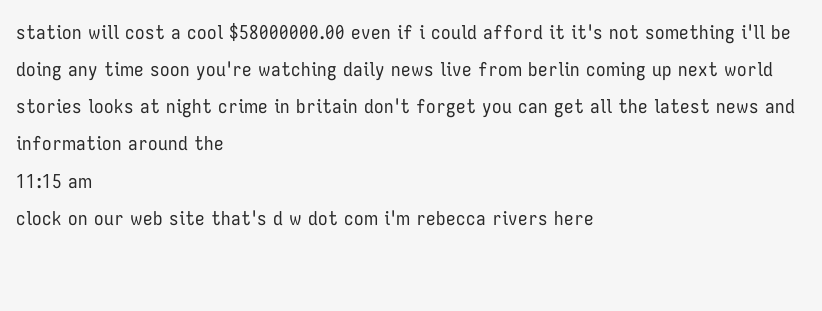station will cost a cool $58000000.00 even if i could afford it it's not something i'll be doing any time soon you're watching daily news live from berlin coming up next world stories looks at night crime in britain don't forget you can get all the latest news and information around the
11:15 am
clock on our web site that's d w dot com i'm rebecca rivers here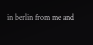in berlin from me and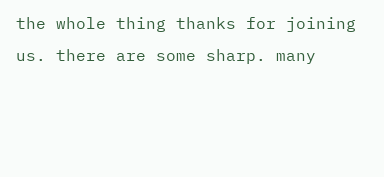the whole thing thanks for joining us. there are some sharp. many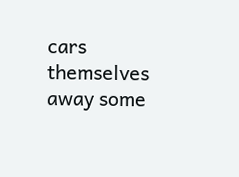cars themselves away some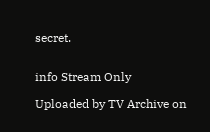secret.


info Stream Only

Uploaded by TV Archive on